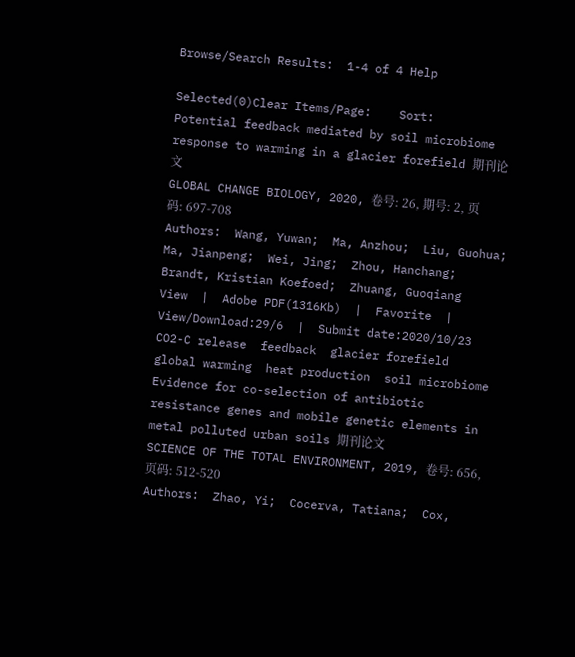Browse/Search Results:  1-4 of 4 Help

Selected(0)Clear Items/Page:    Sort:
Potential feedback mediated by soil microbiome response to warming in a glacier forefield 期刊论文
GLOBAL CHANGE BIOLOGY, 2020, 卷号: 26, 期号: 2, 页码: 697-708
Authors:  Wang, Yuwan;  Ma, Anzhou;  Liu, Guohua;  Ma, Jianpeng;  Wei, Jing;  Zhou, Hanchang;  Brandt, Kristian Koefoed;  Zhuang, Guoqiang
View  |  Adobe PDF(1316Kb)  |  Favorite  |  View/Download:29/6  |  Submit date:2020/10/23
CO2-C release  feedback  glacier forefield  global warming  heat production  soil microbiome
Evidence for co-selection of antibiotic resistance genes and mobile genetic elements in metal polluted urban soils 期刊论文
SCIENCE OF THE TOTAL ENVIRONMENT, 2019, 卷号: 656, 页码: 512-520
Authors:  Zhao, Yi;  Cocerva, Tatiana;  Cox,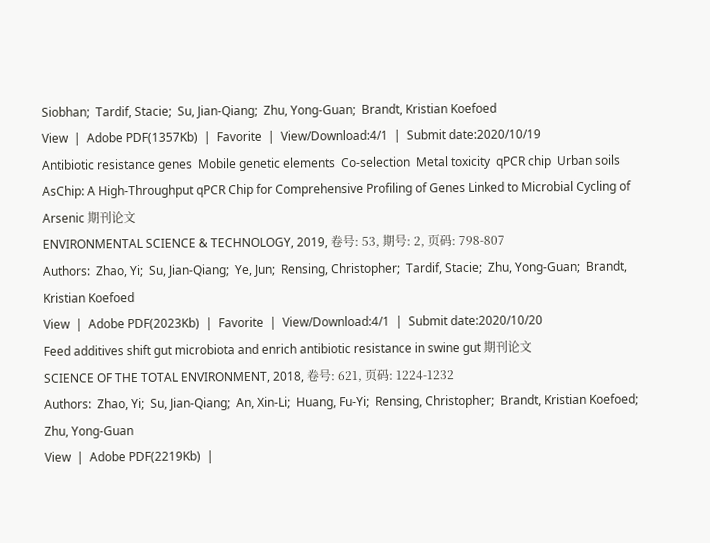Siobhan;  Tardif, Stacie;  Su, Jian-Qiang;  Zhu, Yong-Guan;  Brandt, Kristian Koefoed
View  |  Adobe PDF(1357Kb)  |  Favorite  |  View/Download:4/1  |  Submit date:2020/10/19
Antibiotic resistance genes  Mobile genetic elements  Co-selection  Metal toxicity  qPCR chip  Urban soils
AsChip: A High-Throughput qPCR Chip for Comprehensive Profiling of Genes Linked to Microbial Cycling of Arsenic 期刊论文
ENVIRONMENTAL SCIENCE & TECHNOLOGY, 2019, 卷号: 53, 期号: 2, 页码: 798-807
Authors:  Zhao, Yi;  Su, Jian-Qiang;  Ye, Jun;  Rensing, Christopher;  Tardif, Stacie;  Zhu, Yong-Guan;  Brandt, Kristian Koefoed
View  |  Adobe PDF(2023Kb)  |  Favorite  |  View/Download:4/1  |  Submit date:2020/10/20
Feed additives shift gut microbiota and enrich antibiotic resistance in swine gut 期刊论文
SCIENCE OF THE TOTAL ENVIRONMENT, 2018, 卷号: 621, 页码: 1224-1232
Authors:  Zhao, Yi;  Su, Jian-Qiang;  An, Xin-Li;  Huang, Fu-Yi;  Rensing, Christopher;  Brandt, Kristian Koefoed;  Zhu, Yong-Guan
View  |  Adobe PDF(2219Kb)  |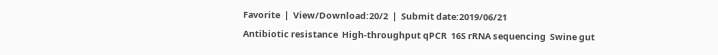Favorite  |  View/Download:20/2  |  Submit date:2019/06/21
Antibiotic resistance  High-throughput qPCR  16S rRNA sequencing  Swine gut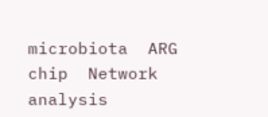microbiota  ARG chip  Network analysis